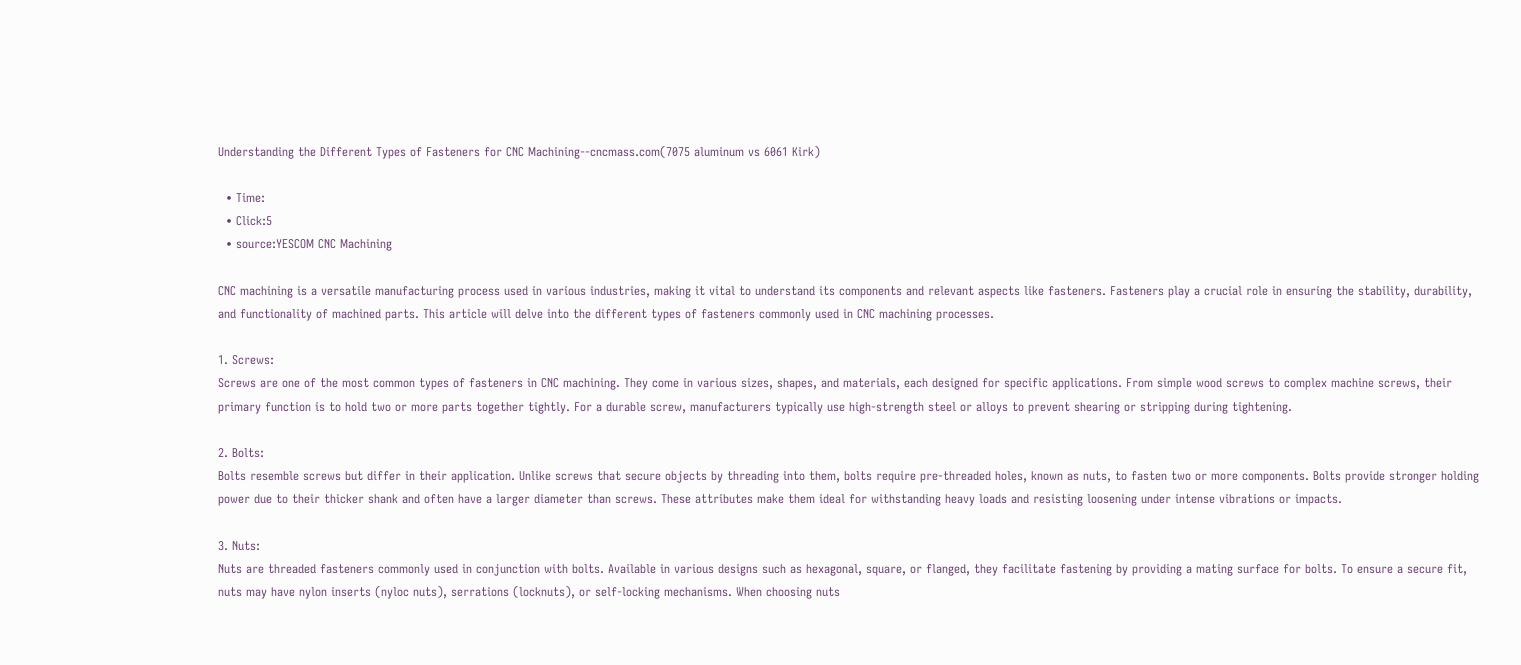Understanding the Different Types of Fasteners for CNC Machining--cncmass.com(7075 aluminum vs 6061 Kirk)

  • Time:
  • Click:5
  • source:YESCOM CNC Machining

CNC machining is a versatile manufacturing process used in various industries, making it vital to understand its components and relevant aspects like fasteners. Fasteners play a crucial role in ensuring the stability, durability, and functionality of machined parts. This article will delve into the different types of fasteners commonly used in CNC machining processes.

1. Screws:
Screws are one of the most common types of fasteners in CNC machining. They come in various sizes, shapes, and materials, each designed for specific applications. From simple wood screws to complex machine screws, their primary function is to hold two or more parts together tightly. For a durable screw, manufacturers typically use high-strength steel or alloys to prevent shearing or stripping during tightening.

2. Bolts:
Bolts resemble screws but differ in their application. Unlike screws that secure objects by threading into them, bolts require pre-threaded holes, known as nuts, to fasten two or more components. Bolts provide stronger holding power due to their thicker shank and often have a larger diameter than screws. These attributes make them ideal for withstanding heavy loads and resisting loosening under intense vibrations or impacts.

3. Nuts:
Nuts are threaded fasteners commonly used in conjunction with bolts. Available in various designs such as hexagonal, square, or flanged, they facilitate fastening by providing a mating surface for bolts. To ensure a secure fit, nuts may have nylon inserts (nyloc nuts), serrations (locknuts), or self-locking mechanisms. When choosing nuts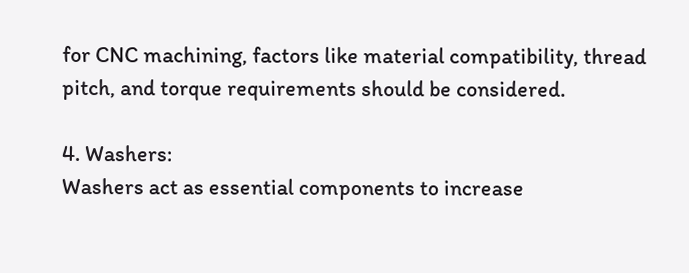for CNC machining, factors like material compatibility, thread pitch, and torque requirements should be considered.

4. Washers:
Washers act as essential components to increase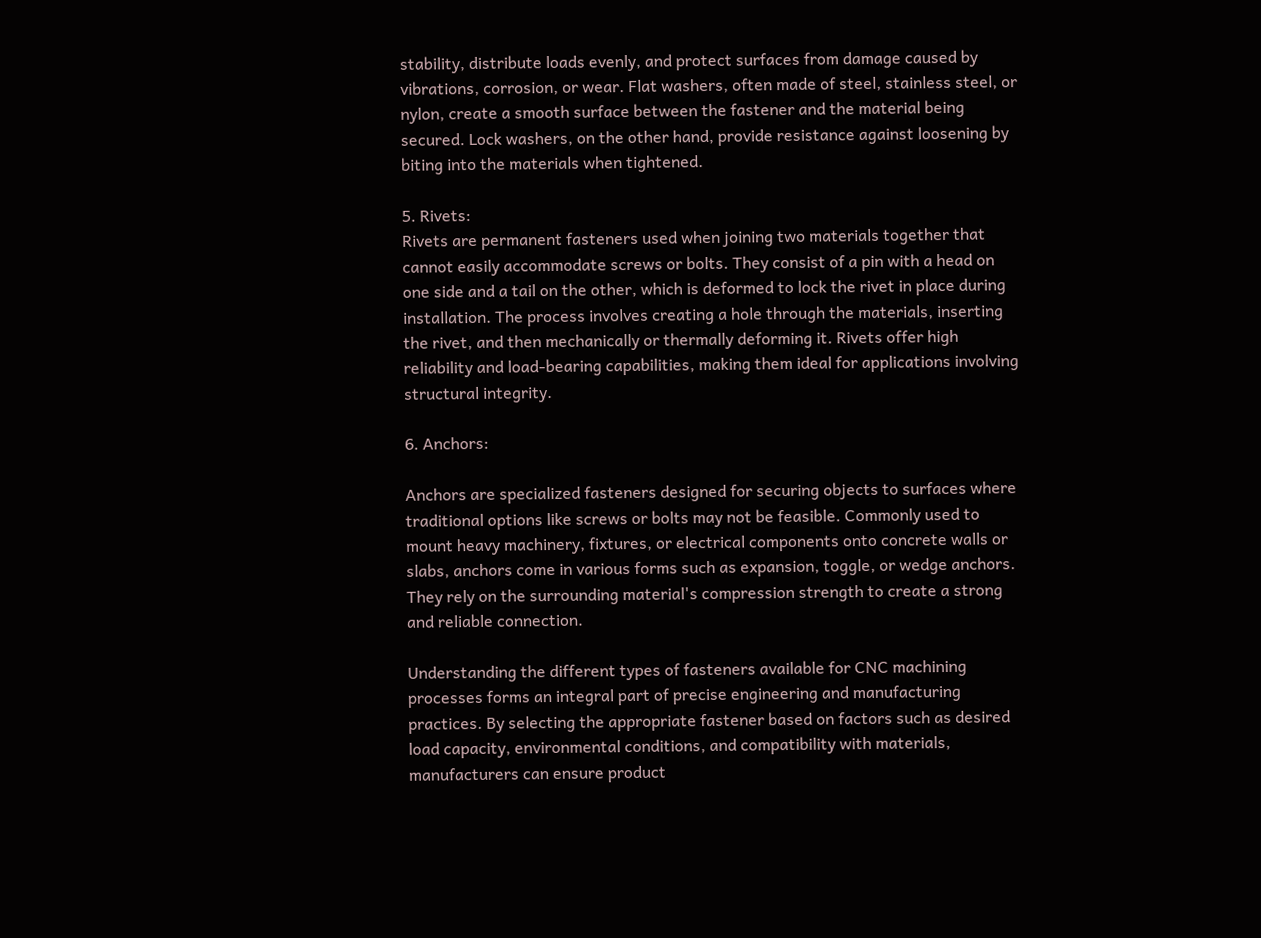stability, distribute loads evenly, and protect surfaces from damage caused by vibrations, corrosion, or wear. Flat washers, often made of steel, stainless steel, or nylon, create a smooth surface between the fastener and the material being secured. Lock washers, on the other hand, provide resistance against loosening by biting into the materials when tightened.

5. Rivets:
Rivets are permanent fasteners used when joining two materials together that cannot easily accommodate screws or bolts. They consist of a pin with a head on one side and a tail on the other, which is deformed to lock the rivet in place during installation. The process involves creating a hole through the materials, inserting the rivet, and then mechanically or thermally deforming it. Rivets offer high reliability and load-bearing capabilities, making them ideal for applications involving structural integrity.

6. Anchors:

Anchors are specialized fasteners designed for securing objects to surfaces where traditional options like screws or bolts may not be feasible. Commonly used to mount heavy machinery, fixtures, or electrical components onto concrete walls or slabs, anchors come in various forms such as expansion, toggle, or wedge anchors. They rely on the surrounding material's compression strength to create a strong and reliable connection.

Understanding the different types of fasteners available for CNC machining processes forms an integral part of precise engineering and manufacturing practices. By selecting the appropriate fastener based on factors such as desired load capacity, environmental conditions, and compatibility with materials, manufacturers can ensure product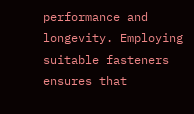performance and longevity. Employing suitable fasteners ensures that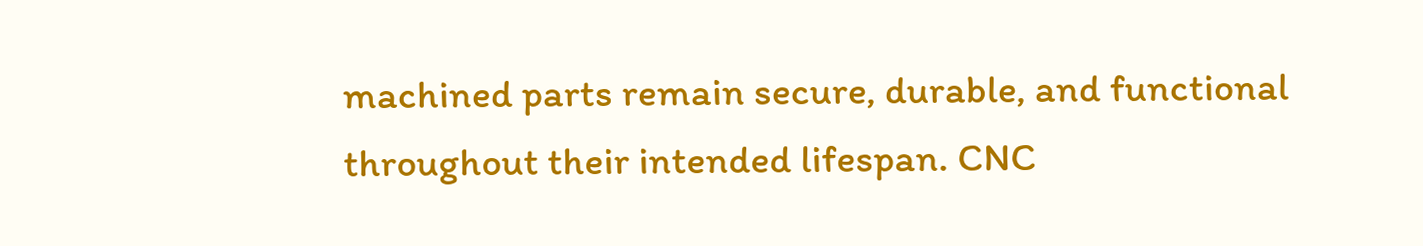machined parts remain secure, durable, and functional throughout their intended lifespan. CNC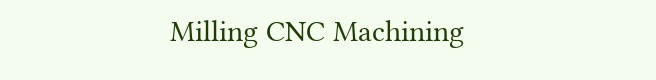Milling CNC Machining